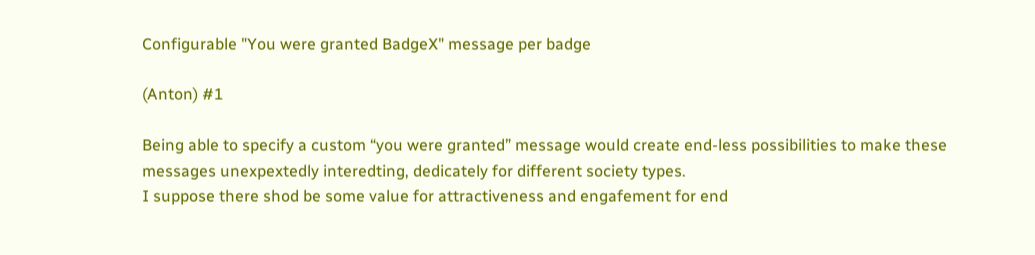Configurable "You were granted BadgeX" message per badge

(Anton) #1

Being able to specify a custom “you were granted” message would create end-less possibilities to make these messages unexpextedly interedting, dedicately for different society types.
I suppose there shod be some value for attractiveness and engafement for end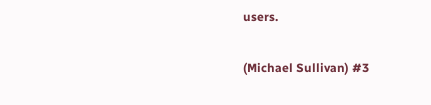users.

(Michael Sullivan) #3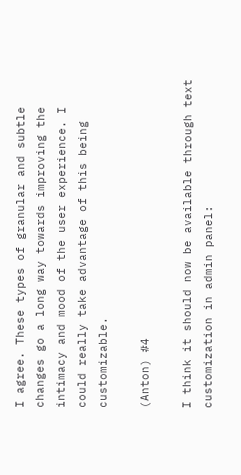I agree. These types of granular and subtle changes go a long way towards improving the intimacy and mood of the user experience. I could really take advantage of this being customizable.

(Anton) #4

I think it should now be available through text customization in admin panel: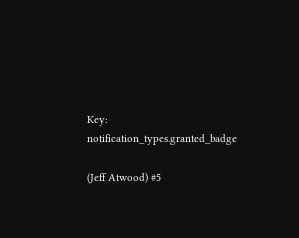Key: notification_types.granted_badge

(Jeff Atwood) #5